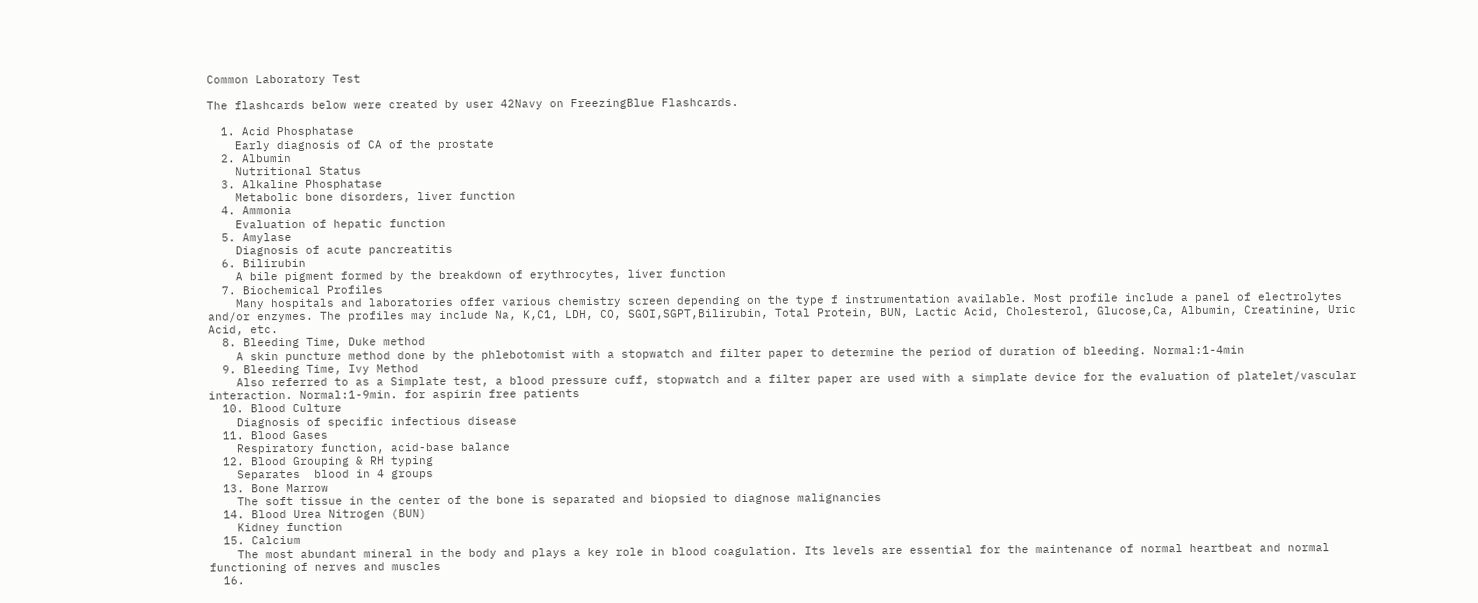Common Laboratory Test

The flashcards below were created by user 42Navy on FreezingBlue Flashcards.

  1. Acid Phosphatase
    Early diagnosis of CA of the prostate
  2. Albumin
    Nutritional Status
  3. Alkaline Phosphatase
    Metabolic bone disorders, liver function
  4. Ammonia
    Evaluation of hepatic function
  5. Amylase
    Diagnosis of acute pancreatitis
  6. Bilirubin
    A bile pigment formed by the breakdown of erythrocytes, liver function
  7. Biochemical Profiles
    Many hospitals and laboratories offer various chemistry screen depending on the type f instrumentation available. Most profile include a panel of electrolytes and/or enzymes. The profiles may include Na, K,C1, LDH, CO, SGOI,SGPT,Bilirubin, Total Protein, BUN, Lactic Acid, Cholesterol, Glucose,Ca, Albumin, Creatinine, Uric Acid, etc.
  8. Bleeding Time, Duke method
    A skin puncture method done by the phlebotomist with a stopwatch and filter paper to determine the period of duration of bleeding. Normal:1-4min
  9. Bleeding Time, Ivy Method
    Also referred to as a Simplate test, a blood pressure cuff, stopwatch and a filter paper are used with a simplate device for the evaluation of platelet/vascular interaction. Normal:1-9min. for aspirin free patients
  10. Blood Culture
    Diagnosis of specific infectious disease
  11. Blood Gases
    Respiratory function, acid-base balance
  12. Blood Grouping & RH typing
    Separates  blood in 4 groups
  13. Bone Marrow
    The soft tissue in the center of the bone is separated and biopsied to diagnose malignancies
  14. Blood Urea Nitrogen (BUN)
    Kidney function
  15. Calcium
    The most abundant mineral in the body and plays a key role in blood coagulation. Its levels are essential for the maintenance of normal heartbeat and normal functioning of nerves and muscles
  16.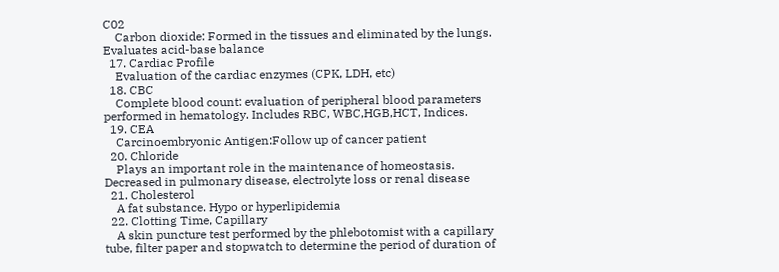C02
    Carbon dioxide: Formed in the tissues and eliminated by the lungs. Evaluates acid-base balance
  17. Cardiac Profile
    Evaluation of the cardiac enzymes (CPK, LDH, etc)
  18. CBC
    Complete blood count: evaluation of peripheral blood parameters performed in hematology. Includes RBC, WBC,HGB,HCT, Indices.
  19. CEA
    Carcinoembryonic Antigen:Follow up of cancer patient
  20. Chloride
    Plays an important role in the maintenance of homeostasis. Decreased in pulmonary disease, electrolyte loss or renal disease
  21. Cholesterol
    A fat substance. Hypo or hyperlipidemia
  22. Clotting Time, Capillary
    A skin puncture test performed by the phlebotomist with a capillary tube, filter paper and stopwatch to determine the period of duration of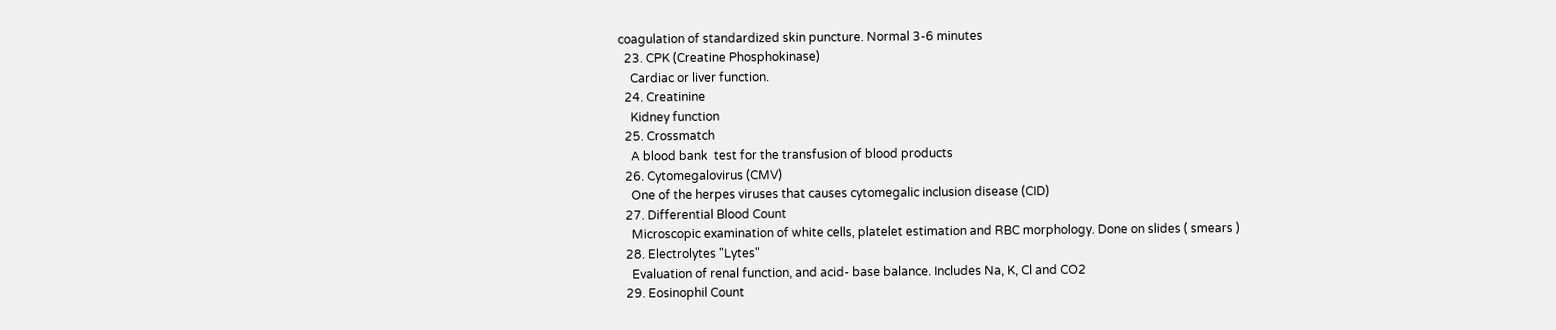coagulation of standardized skin puncture. Normal 3-6 minutes
  23. CPK (Creatine Phosphokinase)
    Cardiac or liver function.
  24. Creatinine
    Kidney function
  25. Crossmatch
    A blood bank  test for the transfusion of blood products
  26. Cytomegalovirus (CMV)
    One of the herpes viruses that causes cytomegalic inclusion disease (CID)
  27. Differential Blood Count
    Microscopic examination of white cells, platelet estimation and RBC morphology. Done on slides ( smears )
  28. Electrolytes "Lytes"
    Evaluation of renal function, and acid- base balance. Includes Na, K, Cl and CO2
  29. Eosinophil Count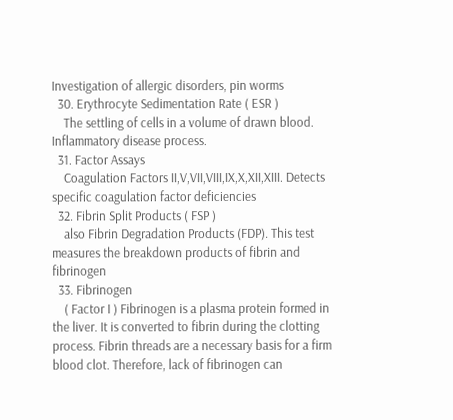Investigation of allergic disorders, pin worms
  30. Erythrocyte Sedimentation Rate ( ESR )
    The settling of cells in a volume of drawn blood. Inflammatory disease process.
  31. Factor Assays
    Coagulation Factors II,V,VII,VIII,IX,X,XII,XIII. Detects specific coagulation factor deficiencies
  32. Fibrin Split Products ( FSP )
    also Fibrin Degradation Products (FDP). This test measures the breakdown products of fibrin and fibrinogen
  33. Fibrinogen
    ( Factor I ) Fibrinogen is a plasma protein formed in the liver. It is converted to fibrin during the clotting process. Fibrin threads are a necessary basis for a firm blood clot. Therefore, lack of fibrinogen can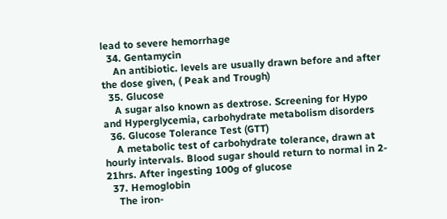lead to severe hemorrhage
  34. Gentamycin
    An antibiotic. levels are usually drawn before and after the dose given, ( Peak and Trough)
  35. Glucose
    A sugar also known as dextrose. Screening for Hypo and Hyperglycemia, carbohydrate metabolism disorders
  36. Glucose Tolerance Test (GTT)
    A metabolic test of carbohydrate tolerance, drawn at hourly intervals. Blood sugar should return to normal in 2- 21hrs. After ingesting 100g of glucose
  37. Hemoglobin
    The iron-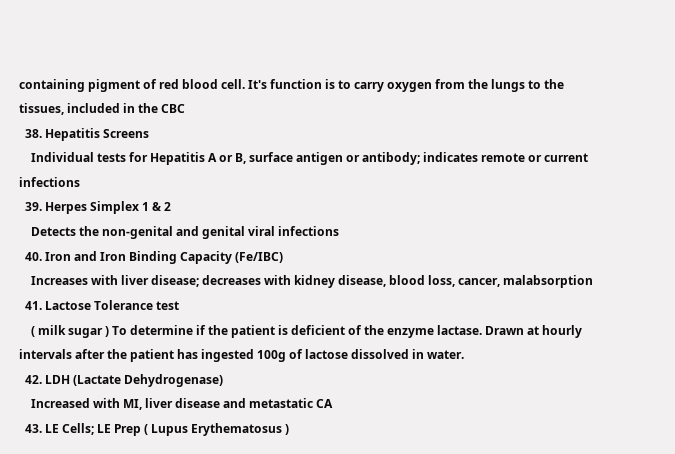containing pigment of red blood cell. It's function is to carry oxygen from the lungs to the tissues, included in the CBC
  38. Hepatitis Screens
    Individual tests for Hepatitis A or B, surface antigen or antibody; indicates remote or current infections
  39. Herpes Simplex 1 & 2
    Detects the non-genital and genital viral infections
  40. Iron and Iron Binding Capacity (Fe/IBC)
    Increases with liver disease; decreases with kidney disease, blood loss, cancer, malabsorption
  41. Lactose Tolerance test
    ( milk sugar ) To determine if the patient is deficient of the enzyme lactase. Drawn at hourly intervals after the patient has ingested 100g of lactose dissolved in water.
  42. LDH (Lactate Dehydrogenase)
    Increased with MI, liver disease and metastatic CA
  43. LE Cells; LE Prep ( Lupus Erythematosus )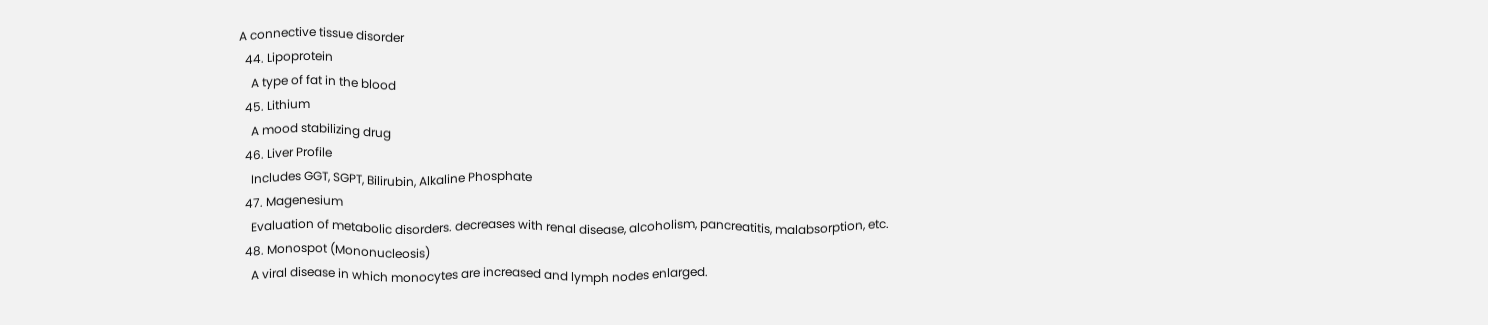A connective tissue disorder
  44. Lipoprotein
    A type of fat in the blood
  45. Lithium
    A mood stabilizing drug
  46. Liver Profile
    Includes GGT, SGPT, Bilirubin, Alkaline Phosphate
  47. Magenesium
    Evaluation of metabolic disorders. decreases with renal disease, alcoholism, pancreatitis, malabsorption, etc.
  48. Monospot (Mononucleosis)
    A viral disease in which monocytes are increased and lymph nodes enlarged.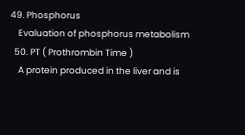49. Phosphorus
    Evaluation of phosphorus metabolism
  50. PT ( Prothrombin Time )
    A protein produced in the liver and is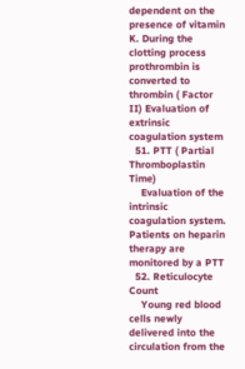dependent on the presence of vitamin K. During the clotting process prothrombin is converted to thrombin ( Factor II) Evaluation of extrinsic coagulation system
  51. PTT ( Partial Thromboplastin Time)
    Evaluation of the intrinsic coagulation system. Patients on heparin therapy are monitored by a PTT
  52. Reticulocyte Count
    Young red blood cells newly delivered into the circulation from the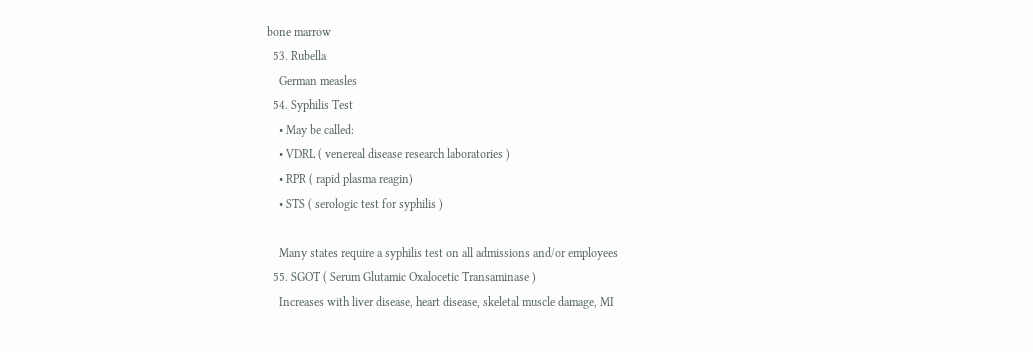bone marrow
  53. Rubella
    German measles
  54. Syphilis Test
    • May be called:
    • VDRL ( venereal disease research laboratories )
    • RPR ( rapid plasma reagin)
    • STS ( serologic test for syphilis )

    Many states require a syphilis test on all admissions and/or employees
  55. SGOT ( Serum Glutamic Oxalocetic Transaminase )
    Increases with liver disease, heart disease, skeletal muscle damage, MI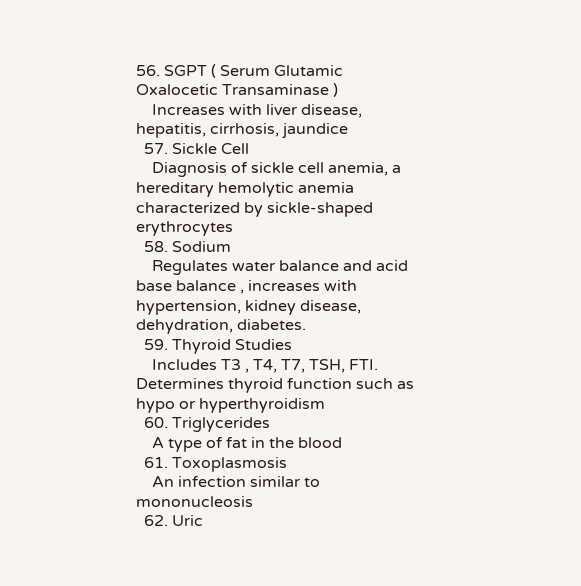56. SGPT ( Serum Glutamic Oxalocetic Transaminase )
    Increases with liver disease, hepatitis, cirrhosis, jaundice
  57. Sickle Cell
    Diagnosis of sickle cell anemia, a hereditary hemolytic anemia characterized by sickle-shaped erythrocytes
  58. Sodium
    Regulates water balance and acid base balance , increases with hypertension, kidney disease, dehydration, diabetes.
  59. Thyroid Studies
    Includes T3 , T4, T7, TSH, FTI. Determines thyroid function such as hypo or hyperthyroidism
  60. Triglycerides
    A type of fat in the blood
  61. Toxoplasmosis
    An infection similar to mononucleosis
  62. Uric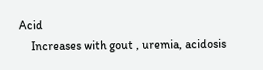Acid
    Increases with gout , uremia, acidosis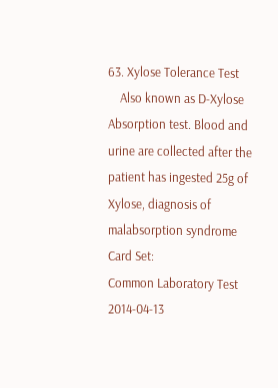63. Xylose Tolerance Test
    Also known as D-Xylose Absorption test. Blood and urine are collected after the patient has ingested 25g of Xylose, diagnosis of malabsorption syndrome
Card Set:
Common Laboratory Test
2014-04-13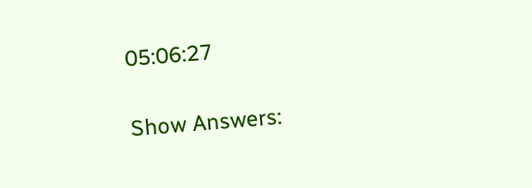05:06:27

Show Answers: